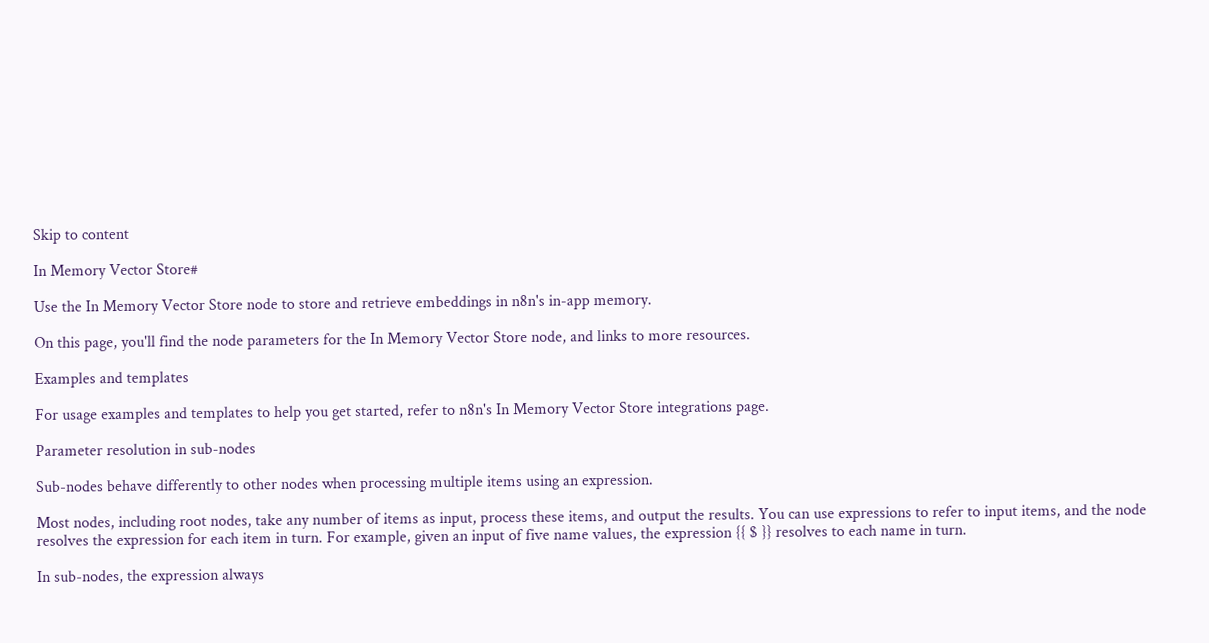Skip to content

In Memory Vector Store#

Use the In Memory Vector Store node to store and retrieve embeddings in n8n's in-app memory.

On this page, you'll find the node parameters for the In Memory Vector Store node, and links to more resources.

Examples and templates

For usage examples and templates to help you get started, refer to n8n's In Memory Vector Store integrations page.

Parameter resolution in sub-nodes

Sub-nodes behave differently to other nodes when processing multiple items using an expression.

Most nodes, including root nodes, take any number of items as input, process these items, and output the results. You can use expressions to refer to input items, and the node resolves the expression for each item in turn. For example, given an input of five name values, the expression {{ $ }} resolves to each name in turn.

In sub-nodes, the expression always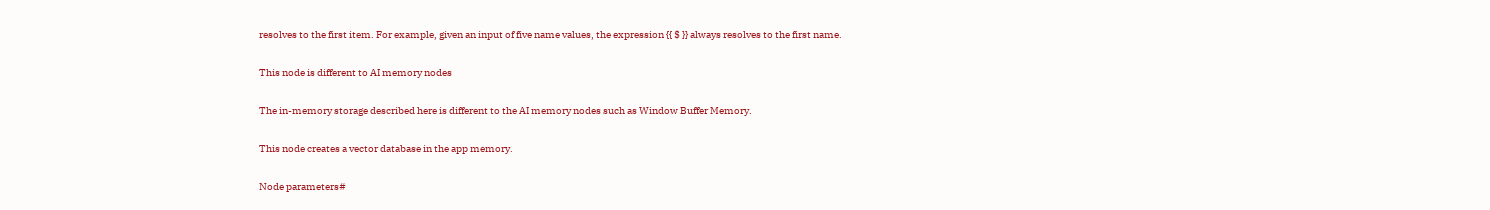resolves to the first item. For example, given an input of five name values, the expression {{ $ }} always resolves to the first name.

This node is different to AI memory nodes

The in-memory storage described here is different to the AI memory nodes such as Window Buffer Memory.

This node creates a vector database in the app memory.

Node parameters#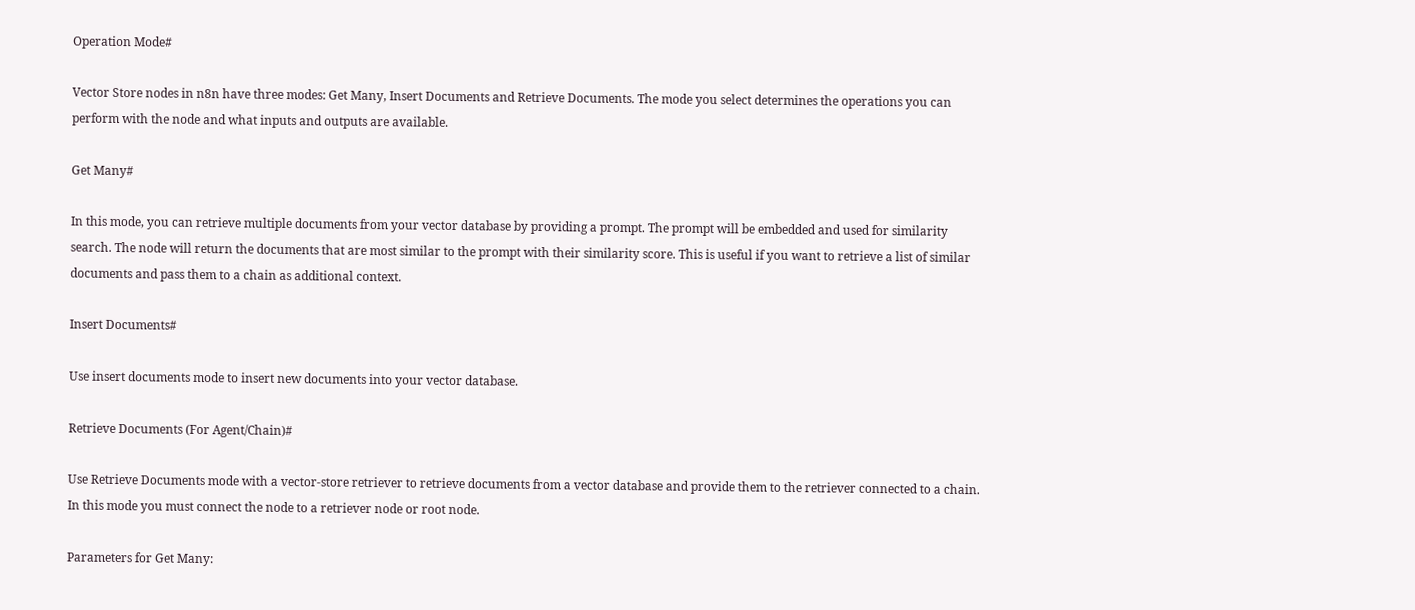Operation Mode#

Vector Store nodes in n8n have three modes: Get Many, Insert Documents and Retrieve Documents. The mode you select determines the operations you can perform with the node and what inputs and outputs are available.

Get Many#

In this mode, you can retrieve multiple documents from your vector database by providing a prompt. The prompt will be embedded and used for similarity search. The node will return the documents that are most similar to the prompt with their similarity score. This is useful if you want to retrieve a list of similar documents and pass them to a chain as additional context.

Insert Documents#

Use insert documents mode to insert new documents into your vector database.

Retrieve Documents (For Agent/Chain)#

Use Retrieve Documents mode with a vector-store retriever to retrieve documents from a vector database and provide them to the retriever connected to a chain. In this mode you must connect the node to a retriever node or root node.

Parameters for Get Many: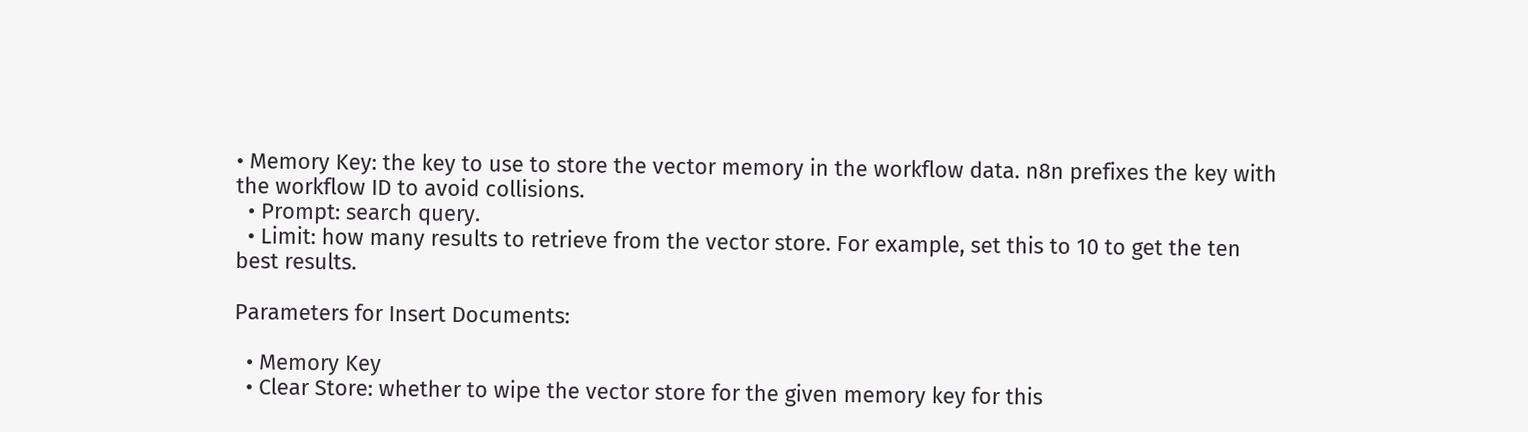• Memory Key: the key to use to store the vector memory in the workflow data. n8n prefixes the key with the workflow ID to avoid collisions.
  • Prompt: search query.
  • Limit: how many results to retrieve from the vector store. For example, set this to 10 to get the ten best results.

Parameters for Insert Documents:

  • Memory Key
  • Clear Store: whether to wipe the vector store for the given memory key for this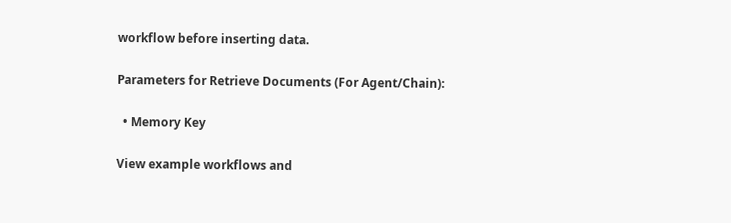workflow before inserting data.

Parameters for Retrieve Documents (For Agent/Chain):

  • Memory Key

View example workflows and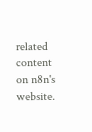related content on n8n's website.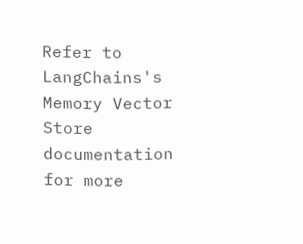Refer to LangChains's Memory Vector Store documentation for more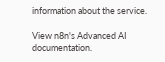information about the service.

View n8n's Advanced AI documentation.